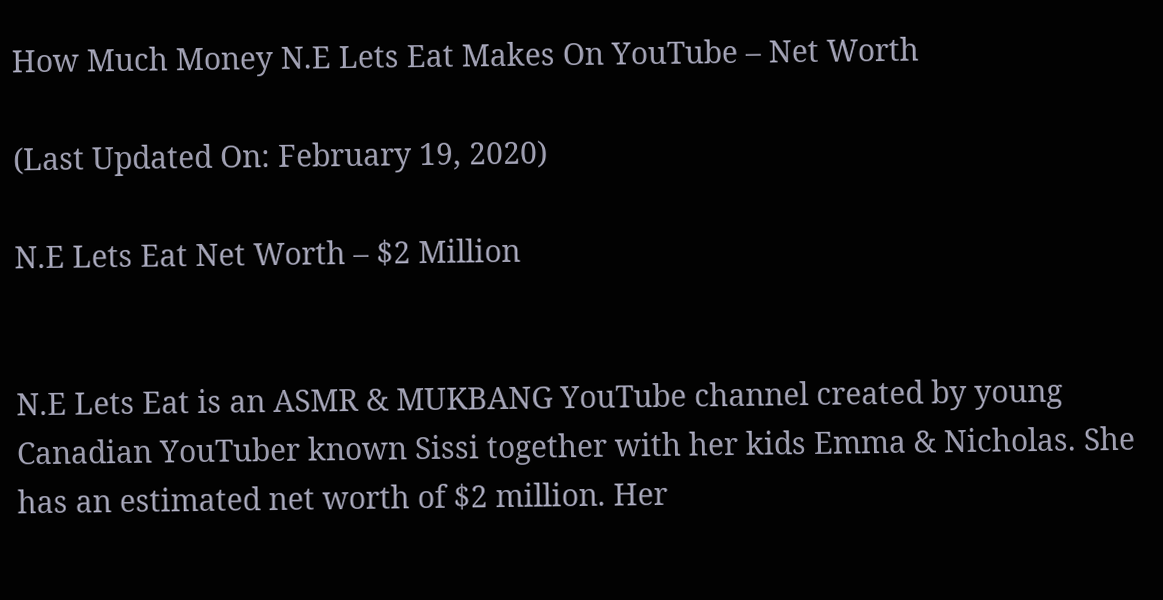How Much Money N.E Lets Eat Makes On YouTube – Net Worth

(Last Updated On: February 19, 2020)

N.E Lets Eat Net Worth – $2 Million


N.E Lets Eat is an ASMR & MUKBANG YouTube channel created by young Canadian YouTuber known Sissi together with her kids Emma & Nicholas. She has an estimated net worth of $2 million. Her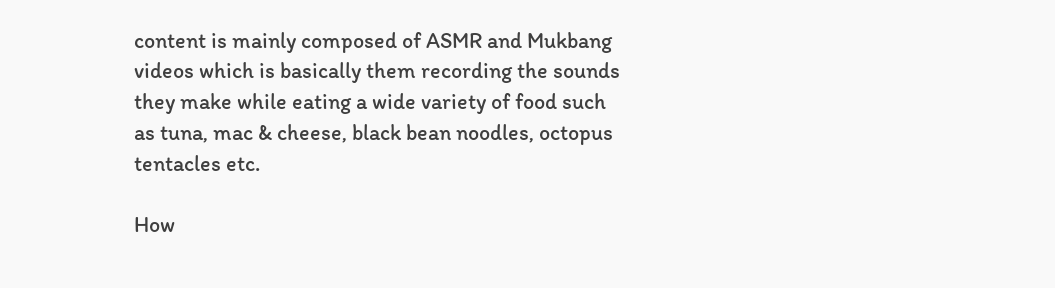content is mainly composed of ASMR and Mukbang videos which is basically them recording the sounds they make while eating a wide variety of food such as tuna, mac & cheese, black bean noodles, octopus tentacles etc.

How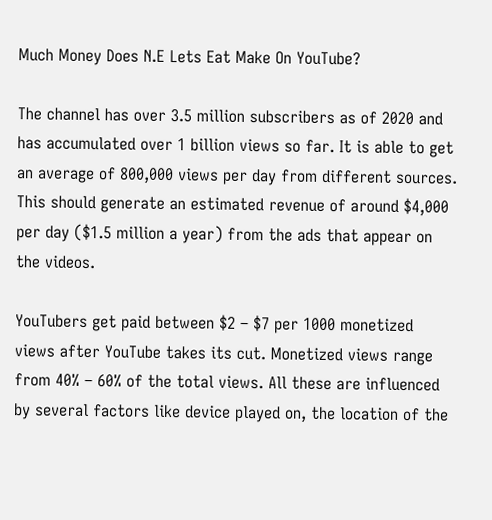Much Money Does N.E Lets Eat Make On YouTube?

The channel has over 3.5 million subscribers as of 2020 and has accumulated over 1 billion views so far. It is able to get an average of 800,000 views per day from different sources. This should generate an estimated revenue of around $4,000 per day ($1.5 million a year) from the ads that appear on the videos.

YouTubers get paid between $2 – $7 per 1000 monetized views after YouTube takes its cut. Monetized views range from 40% – 60% of the total views. All these are influenced by several factors like device played on, the location of the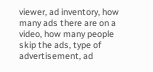viewer, ad inventory, how many ads there are on a video, how many people skip the ads, type of advertisement, ad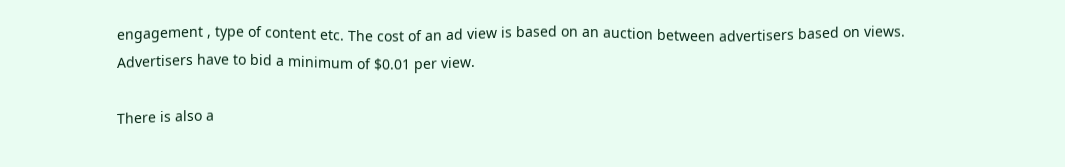engagement , type of content etc. The cost of an ad view is based on an auction between advertisers based on views. Advertisers have to bid a minimum of $0.01 per view.

There is also a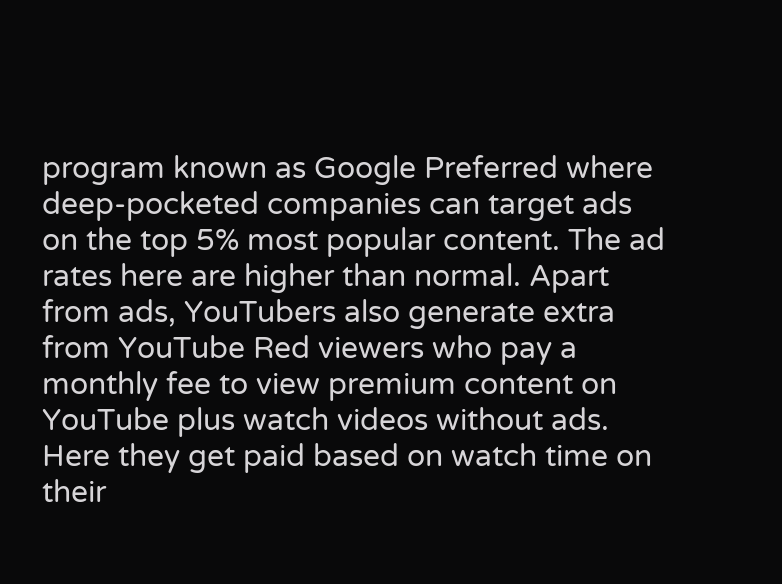program known as Google Preferred where deep-pocketed companies can target ads on the top 5% most popular content. The ad rates here are higher than normal. Apart from ads, YouTubers also generate extra from YouTube Red viewers who pay a monthly fee to view premium content on YouTube plus watch videos without ads. Here they get paid based on watch time on their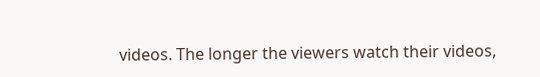videos. The longer the viewers watch their videos,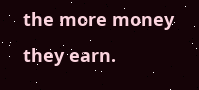the more money they earn.